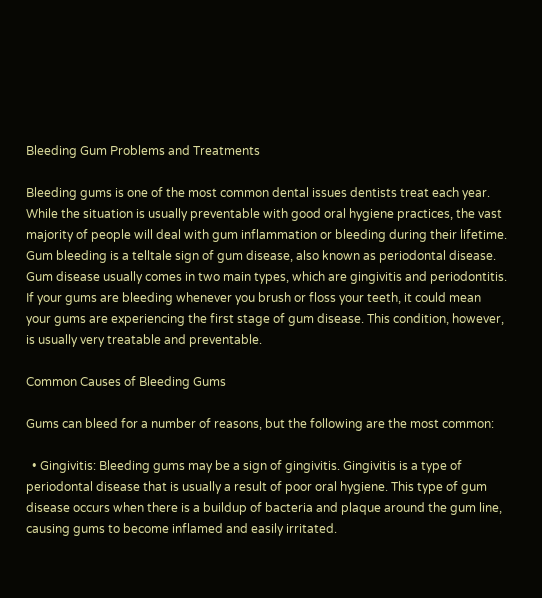Bleeding Gum Problems and Treatments

Bleeding gums is one of the most common dental issues dentists treat each year. While the situation is usually preventable with good oral hygiene practices, the vast majority of people will deal with gum inflammation or bleeding during their lifetime. Gum bleeding is a telltale sign of gum disease, also known as periodontal disease. Gum disease usually comes in two main types, which are gingivitis and periodontitis. If your gums are bleeding whenever you brush or floss your teeth, it could mean your gums are experiencing the first stage of gum disease. This condition, however, is usually very treatable and preventable.

Common Causes of Bleeding Gums

Gums can bleed for a number of reasons, but the following are the most common:

  • Gingivitis: Bleeding gums may be a sign of gingivitis. Gingivitis is a type of periodontal disease that is usually a result of poor oral hygiene. This type of gum disease occurs when there is a buildup of bacteria and plaque around the gum line, causing gums to become inflamed and easily irritated.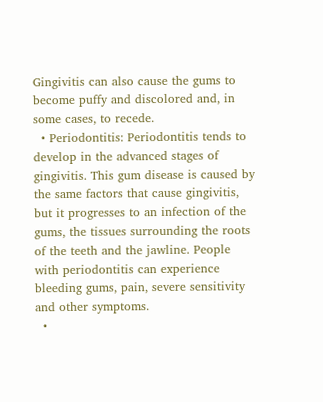Gingivitis can also cause the gums to become puffy and discolored and, in some cases, to recede.
  • Periodontitis: Periodontitis tends to develop in the advanced stages of gingivitis. This gum disease is caused by the same factors that cause gingivitis, but it progresses to an infection of the gums, the tissues surrounding the roots of the teeth and the jawline. People with periodontitis can experience bleeding gums, pain, severe sensitivity and other symptoms.
  •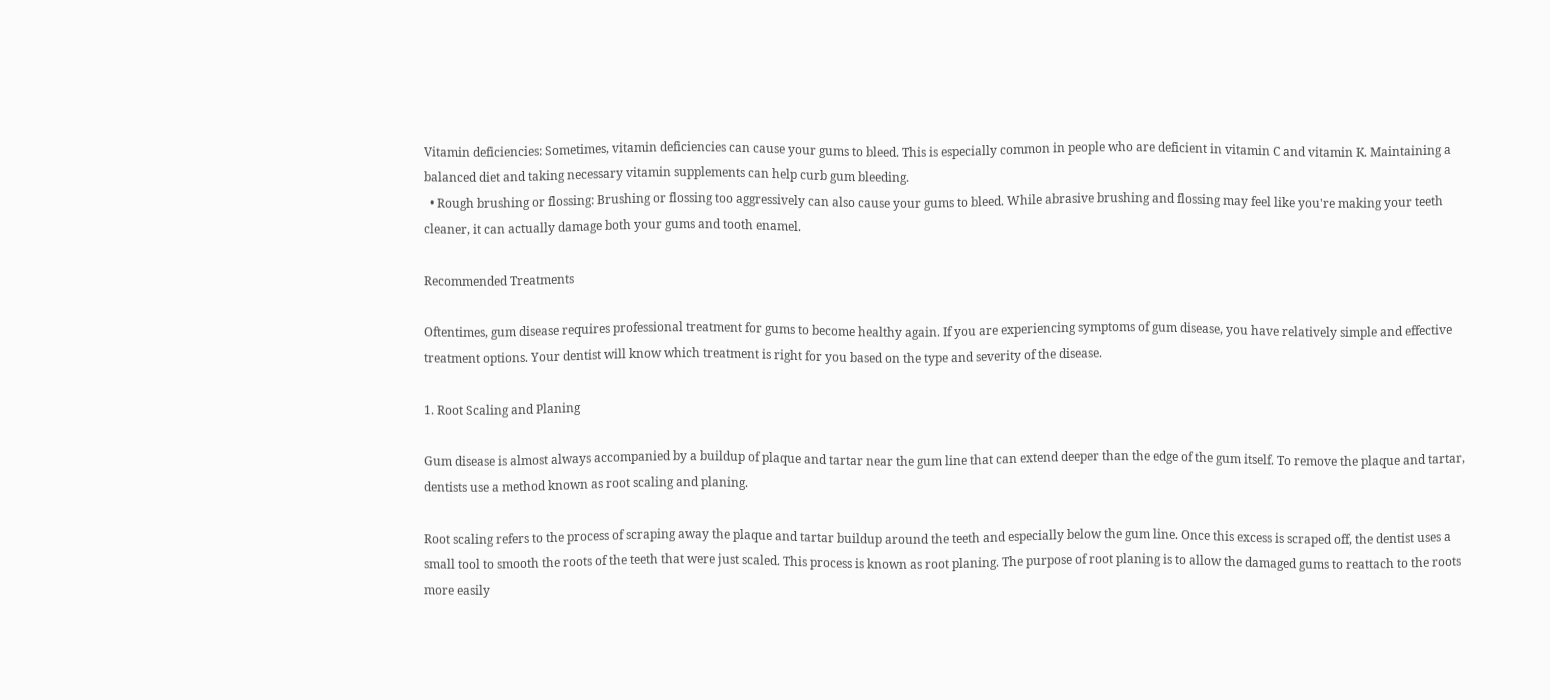Vitamin deficiencies: Sometimes, vitamin deficiencies can cause your gums to bleed. This is especially common in people who are deficient in vitamin C and vitamin K. Maintaining a balanced diet and taking necessary vitamin supplements can help curb gum bleeding.
  • Rough brushing or flossing: Brushing or flossing too aggressively can also cause your gums to bleed. While abrasive brushing and flossing may feel like you're making your teeth cleaner, it can actually damage both your gums and tooth enamel.

Recommended Treatments

Oftentimes, gum disease requires professional treatment for gums to become healthy again. If you are experiencing symptoms of gum disease, you have relatively simple and effective treatment options. Your dentist will know which treatment is right for you based on the type and severity of the disease.

1. Root Scaling and Planing

Gum disease is almost always accompanied by a buildup of plaque and tartar near the gum line that can extend deeper than the edge of the gum itself. To remove the plaque and tartar, dentists use a method known as root scaling and planing.

Root scaling refers to the process of scraping away the plaque and tartar buildup around the teeth and especially below the gum line. Once this excess is scraped off, the dentist uses a small tool to smooth the roots of the teeth that were just scaled. This process is known as root planing. The purpose of root planing is to allow the damaged gums to reattach to the roots more easily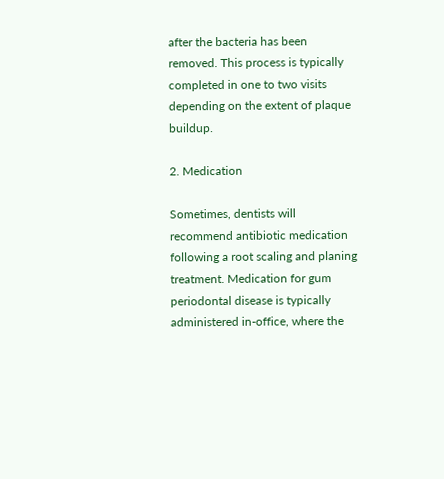after the bacteria has been removed. This process is typically completed in one to two visits depending on the extent of plaque buildup.

2. Medication

Sometimes, dentists will recommend antibiotic medication following a root scaling and planing treatment. Medication for gum periodontal disease is typically administered in-office, where the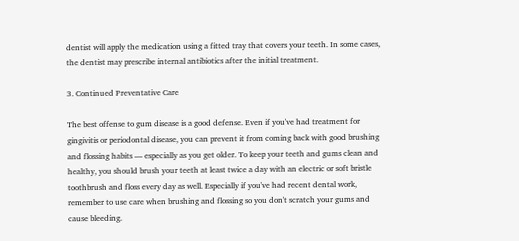dentist will apply the medication using a fitted tray that covers your teeth. In some cases, the dentist may prescribe internal antibiotics after the initial treatment.

3. Continued Preventative Care

The best offense to gum disease is a good defense. Even if you've had treatment for gingivitis or periodontal disease, you can prevent it from coming back with good brushing and flossing habits — especially as you get older. To keep your teeth and gums clean and healthy, you should brush your teeth at least twice a day with an electric or soft bristle toothbrush and floss every day as well. Especially if you've had recent dental work, remember to use care when brushing and flossing so you don't scratch your gums and cause bleeding.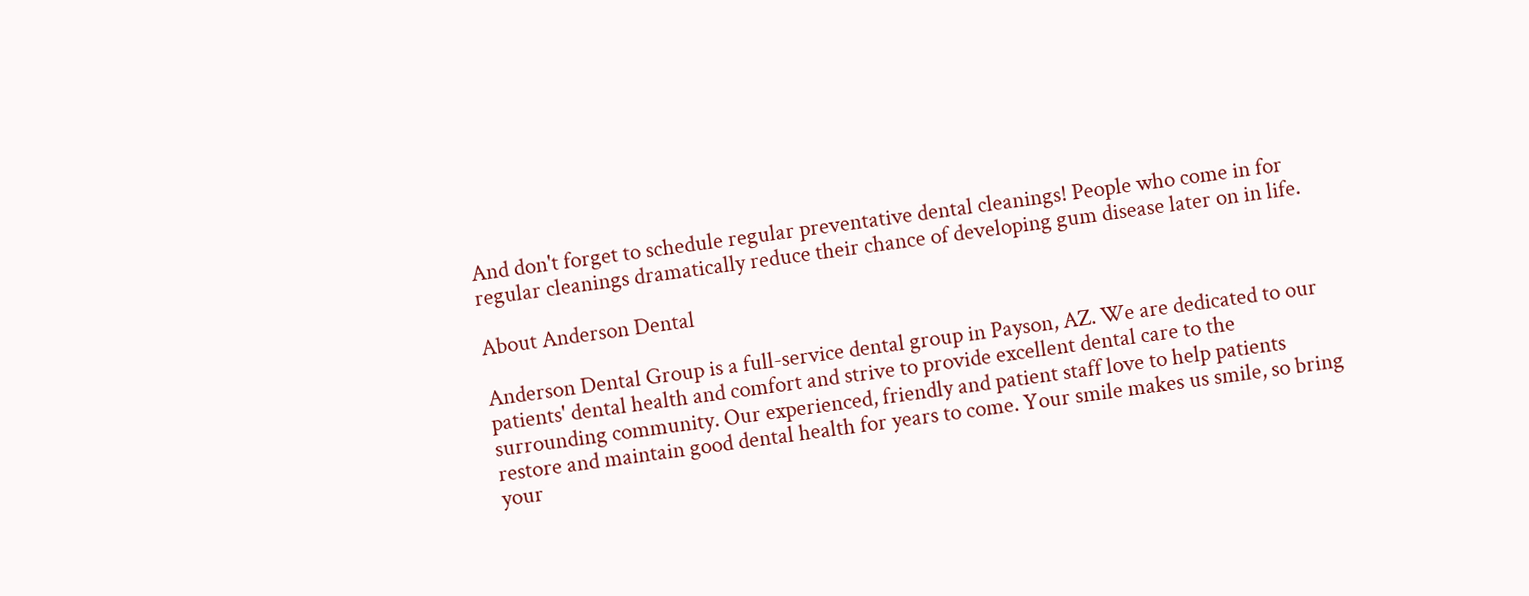And don't forget to schedule regular preventative dental cleanings! People who come in for regular cleanings dramatically reduce their chance of developing gum disease later on in life.

About Anderson Dental

Anderson Dental Group is a full-service dental group in Payson, AZ. We are dedicated to our patients' dental health and comfort and strive to provide excellent dental care to the surrounding community. Our experienced, friendly and patient staff love to help patients restore and maintain good dental health for years to come. Your smile makes us smile, so bring your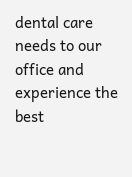dental care needs to our office and experience the best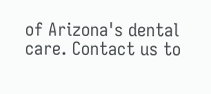of Arizona's dental care. Contact us to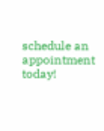schedule an appointment today!